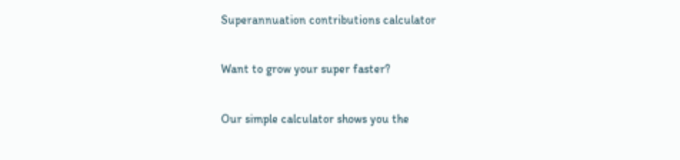Superannuation contributions calculator

Want to grow your super faster?

Our simple calculator shows you the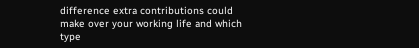difference extra contributions could make over your working life and which type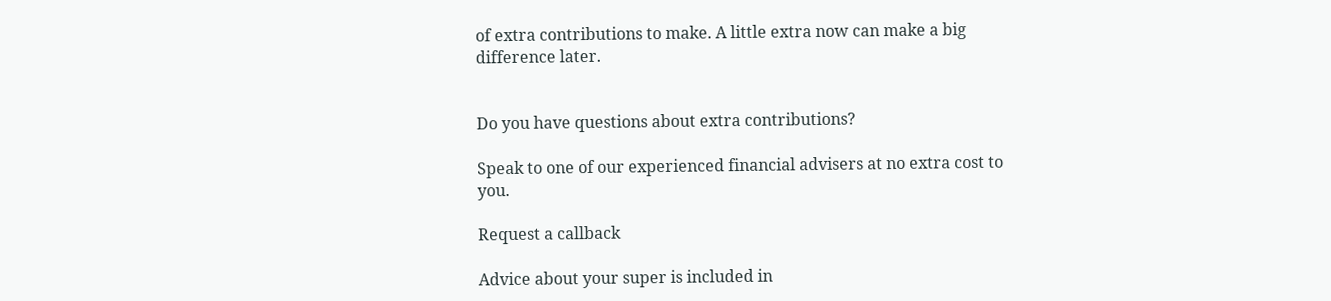of extra contributions to make. A little extra now can make a big difference later.


Do you have questions about extra contributions?

Speak to one of our experienced financial advisers at no extra cost to you.

Request a callback

Advice about your super is included in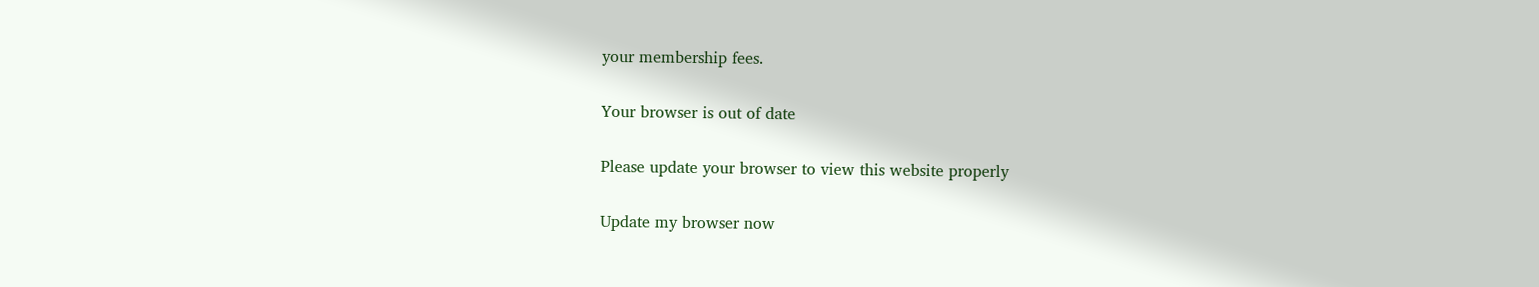your membership fees.

Your browser is out of date

Please update your browser to view this website properly

Update my browser now